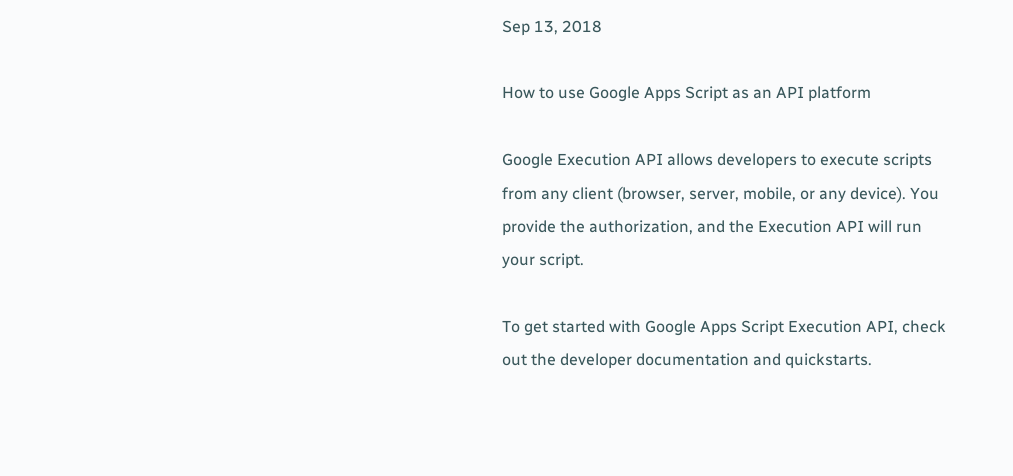Sep 13, 2018

How to use Google Apps Script as an API platform

Google Execution API allows developers to execute scripts from any client (browser, server, mobile, or any device). You provide the authorization, and the Execution API will run your script.

To get started with Google Apps Script Execution API, check out the developer documentation and quickstarts.